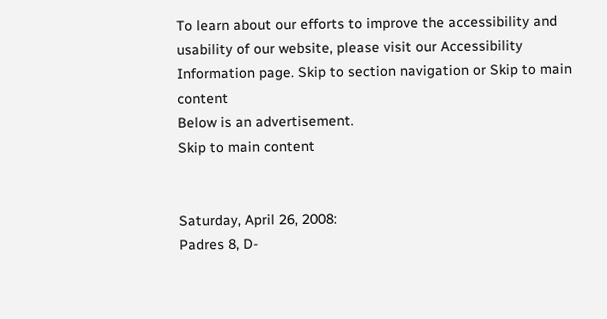To learn about our efforts to improve the accessibility and usability of our website, please visit our Accessibility Information page. Skip to section navigation or Skip to main content
Below is an advertisement.
Skip to main content


Saturday, April 26, 2008:
Padres 8, D-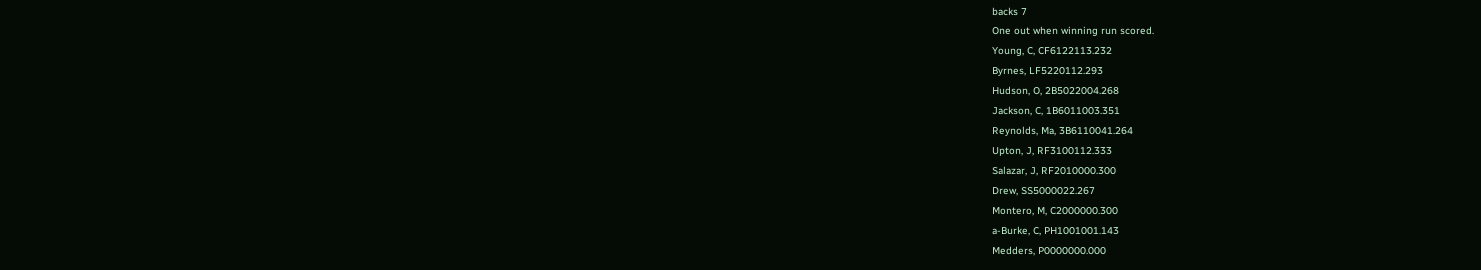backs 7
One out when winning run scored.
Young, C, CF6122113.232
Byrnes, LF5220112.293
Hudson, O, 2B5022004.268
Jackson, C, 1B6011003.351
Reynolds, Ma, 3B6110041.264
Upton, J, RF3100112.333
Salazar, J, RF2010000.300
Drew, SS5000022.267
Montero, M, C2000000.300
a-Burke, C, PH1001001.143
Medders, P0000000.000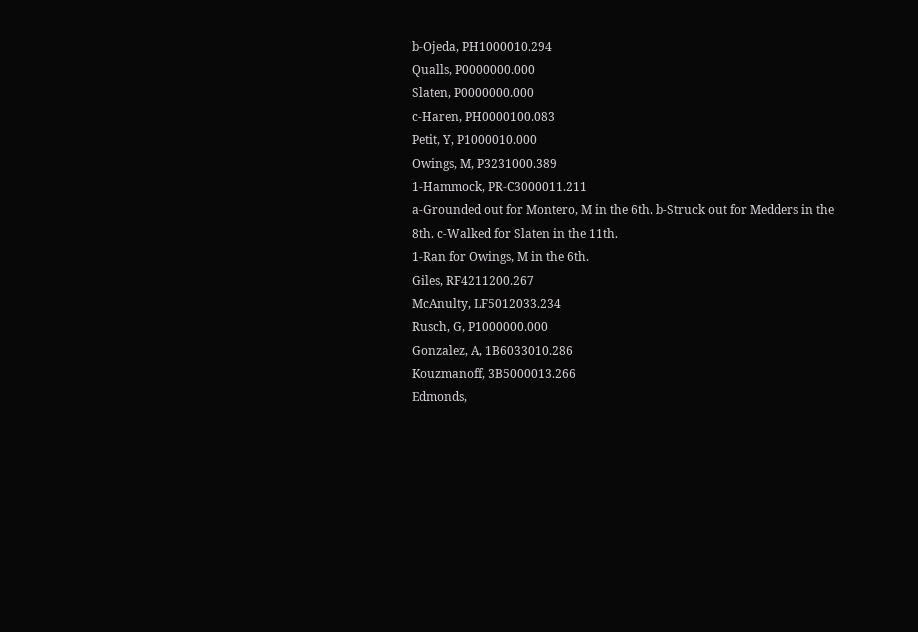b-Ojeda, PH1000010.294
Qualls, P0000000.000
Slaten, P0000000.000
c-Haren, PH0000100.083
Petit, Y, P1000010.000
Owings, M, P3231000.389
1-Hammock, PR-C3000011.211
a-Grounded out for Montero, M in the 6th. b-Struck out for Medders in the 8th. c-Walked for Slaten in the 11th.
1-Ran for Owings, M in the 6th.
Giles, RF4211200.267
McAnulty, LF5012033.234
Rusch, G, P1000000.000
Gonzalez, A, 1B6033010.286
Kouzmanoff, 3B5000013.266
Edmonds,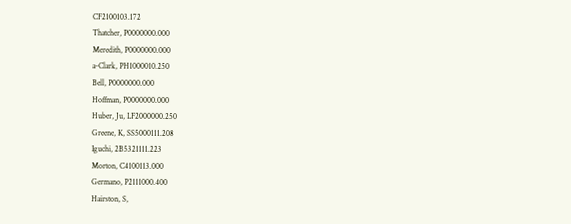CF2100103.172
Thatcher, P0000000.000
Meredith, P0000000.000
a-Clark, PH1000010.250
Bell, P0000000.000
Hoffman, P0000000.000
Huber, Ju, LF2000000.250
Greene, K, SS5000111.208
Iguchi, 2B5321111.223
Morton, C4100113.000
Germano, P2111000.400
Hairston, S,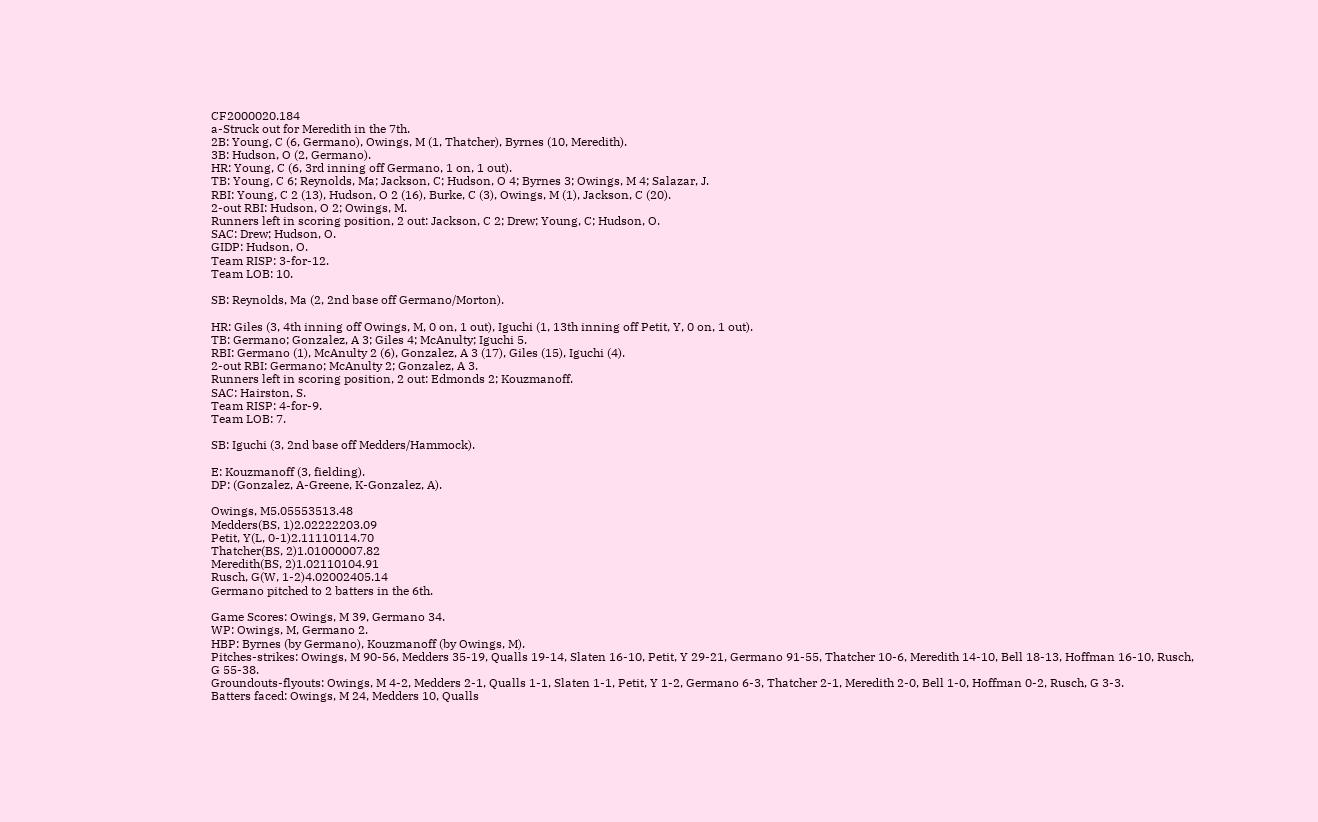CF2000020.184
a-Struck out for Meredith in the 7th.
2B: Young, C (6, Germano), Owings, M (1, Thatcher), Byrnes (10, Meredith).
3B: Hudson, O (2, Germano).
HR: Young, C (6, 3rd inning off Germano, 1 on, 1 out).
TB: Young, C 6; Reynolds, Ma; Jackson, C; Hudson, O 4; Byrnes 3; Owings, M 4; Salazar, J.
RBI: Young, C 2 (13), Hudson, O 2 (16), Burke, C (3), Owings, M (1), Jackson, C (20).
2-out RBI: Hudson, O 2; Owings, M.
Runners left in scoring position, 2 out: Jackson, C 2; Drew; Young, C; Hudson, O.
SAC: Drew; Hudson, O.
GIDP: Hudson, O.
Team RISP: 3-for-12.
Team LOB: 10.

SB: Reynolds, Ma (2, 2nd base off Germano/Morton).

HR: Giles (3, 4th inning off Owings, M, 0 on, 1 out), Iguchi (1, 13th inning off Petit, Y, 0 on, 1 out).
TB: Germano; Gonzalez, A 3; Giles 4; McAnulty; Iguchi 5.
RBI: Germano (1), McAnulty 2 (6), Gonzalez, A 3 (17), Giles (15), Iguchi (4).
2-out RBI: Germano; McAnulty 2; Gonzalez, A 3.
Runners left in scoring position, 2 out: Edmonds 2; Kouzmanoff.
SAC: Hairston, S.
Team RISP: 4-for-9.
Team LOB: 7.

SB: Iguchi (3, 2nd base off Medders/Hammock).

E: Kouzmanoff (3, fielding).
DP: (Gonzalez, A-Greene, K-Gonzalez, A).

Owings, M5.05553513.48
Medders(BS, 1)2.02222203.09
Petit, Y(L, 0-1)2.11110114.70
Thatcher(BS, 2)1.01000007.82
Meredith(BS, 2)1.02110104.91
Rusch, G(W, 1-2)4.02002405.14
Germano pitched to 2 batters in the 6th.

Game Scores: Owings, M 39, Germano 34.
WP: Owings, M, Germano 2.
HBP: Byrnes (by Germano), Kouzmanoff (by Owings, M).
Pitches-strikes: Owings, M 90-56, Medders 35-19, Qualls 19-14, Slaten 16-10, Petit, Y 29-21, Germano 91-55, Thatcher 10-6, Meredith 14-10, Bell 18-13, Hoffman 16-10, Rusch, G 55-38.
Groundouts-flyouts: Owings, M 4-2, Medders 2-1, Qualls 1-1, Slaten 1-1, Petit, Y 1-2, Germano 6-3, Thatcher 2-1, Meredith 2-0, Bell 1-0, Hoffman 0-2, Rusch, G 3-3.
Batters faced: Owings, M 24, Medders 10, Qualls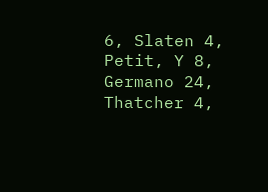6, Slaten 4, Petit, Y 8, Germano 24, Thatcher 4,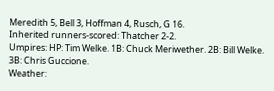Meredith 5, Bell 3, Hoffman 4, Rusch, G 16.
Inherited runners-scored: Thatcher 2-2.
Umpires: HP: Tim Welke. 1B: Chuck Meriwether. 2B: Bill Welke. 3B: Chris Guccione.
Weather: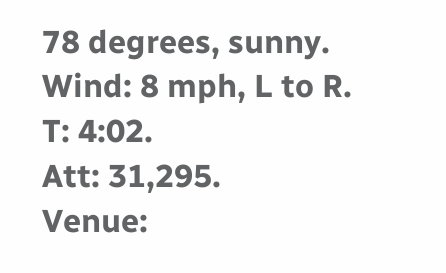78 degrees, sunny.
Wind: 8 mph, L to R.
T: 4:02.
Att: 31,295.
Venue: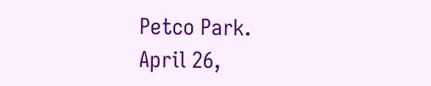Petco Park.
April 26,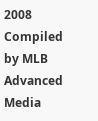2008
Compiled by MLB Advanced Media